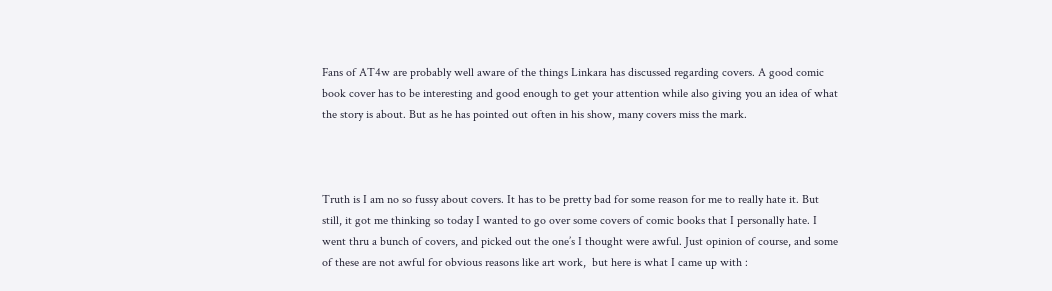Fans of AT4w are probably well aware of the things Linkara has discussed regarding covers. A good comic book cover has to be interesting and good enough to get your attention while also giving you an idea of what the story is about. But as he has pointed out often in his show, many covers miss the mark.



Truth is I am no so fussy about covers. It has to be pretty bad for some reason for me to really hate it. But still, it got me thinking so today I wanted to go over some covers of comic books that I personally hate. I went thru a bunch of covers, and picked out the one’s I thought were awful. Just opinion of course, and some of these are not awful for obvious reasons like art work,  but here is what I came up with :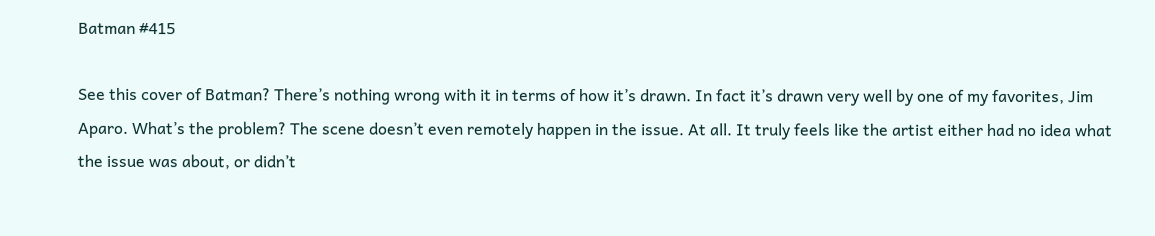Batman #415

See this cover of Batman? There’s nothing wrong with it in terms of how it’s drawn. In fact it’s drawn very well by one of my favorites, Jim Aparo. What’s the problem? The scene doesn’t even remotely happen in the issue. At all. It truly feels like the artist either had no idea what the issue was about, or didn’t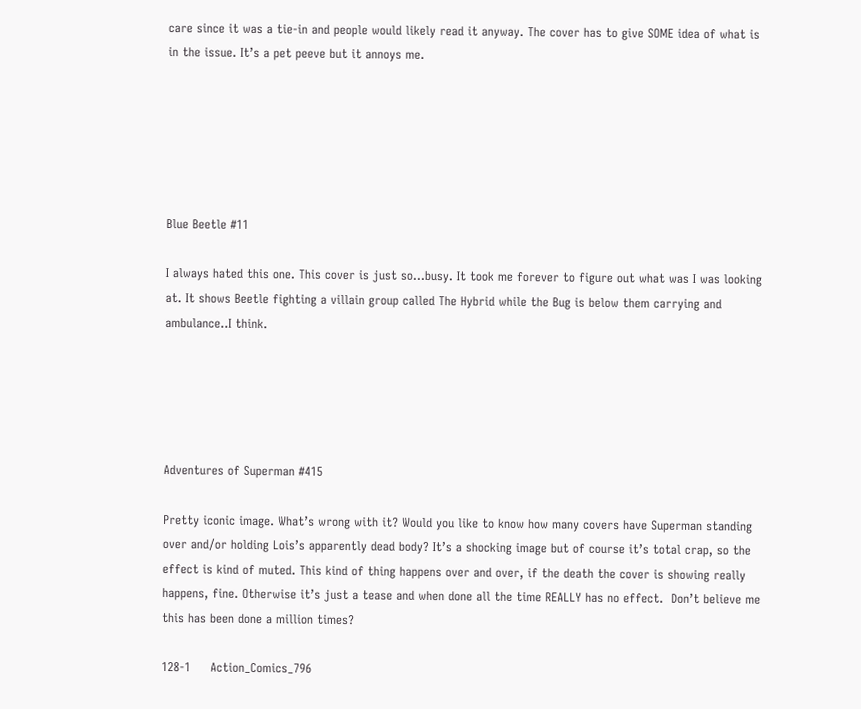care since it was a tie-in and people would likely read it anyway. The cover has to give SOME idea of what is in the issue. It’s a pet peeve but it annoys me.






Blue Beetle #11

I always hated this one. This cover is just so…busy. It took me forever to figure out what was I was looking at. It shows Beetle fighting a villain group called The Hybrid while the Bug is below them carrying and ambulance..I think.





Adventures of Superman #415

Pretty iconic image. What’s wrong with it? Would you like to know how many covers have Superman standing over and/or holding Lois’s apparently dead body? It’s a shocking image but of course it’s total crap, so the effect is kind of muted. This kind of thing happens over and over, if the death the cover is showing really happens, fine. Otherwise it’s just a tease and when done all the time REALLY has no effect.  Don’t believe me this has been done a million times?

128-1     Action_Comics_796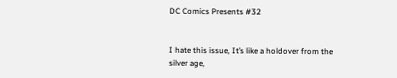DC Comics Presents #32


I hate this issue, It’s like a holdover from the silver age,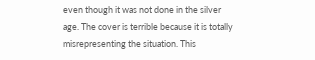even though it was not done in the silver age. The cover is terrible because it is totally misrepresenting the situation. This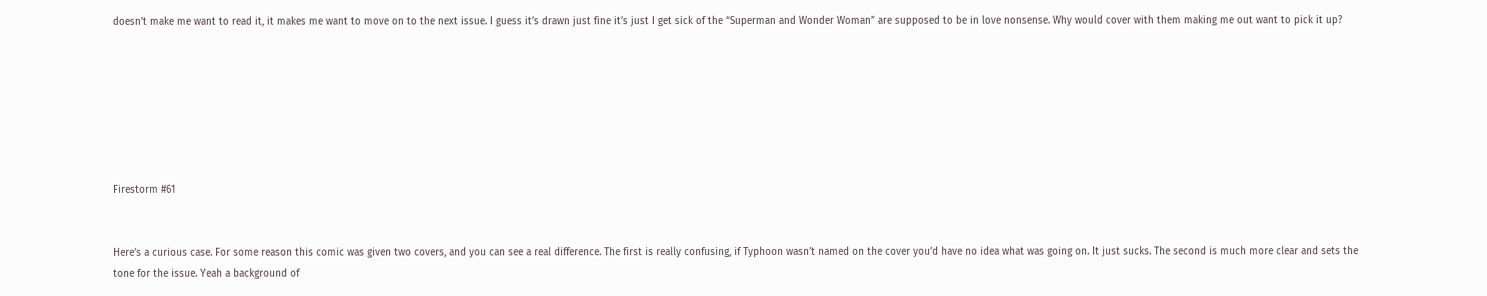doesn’t make me want to read it, it makes me want to move on to the next issue. I guess it’s drawn just fine it’s just I get sick of the “Superman and Wonder Woman” are supposed to be in love nonsense. Why would cover with them making me out want to pick it up?







Firestorm #61


Here’s a curious case. For some reason this comic was given two covers, and you can see a real difference. The first is really confusing, if Typhoon wasn’t named on the cover you’d have no idea what was going on. It just sucks. The second is much more clear and sets the tone for the issue. Yeah a background of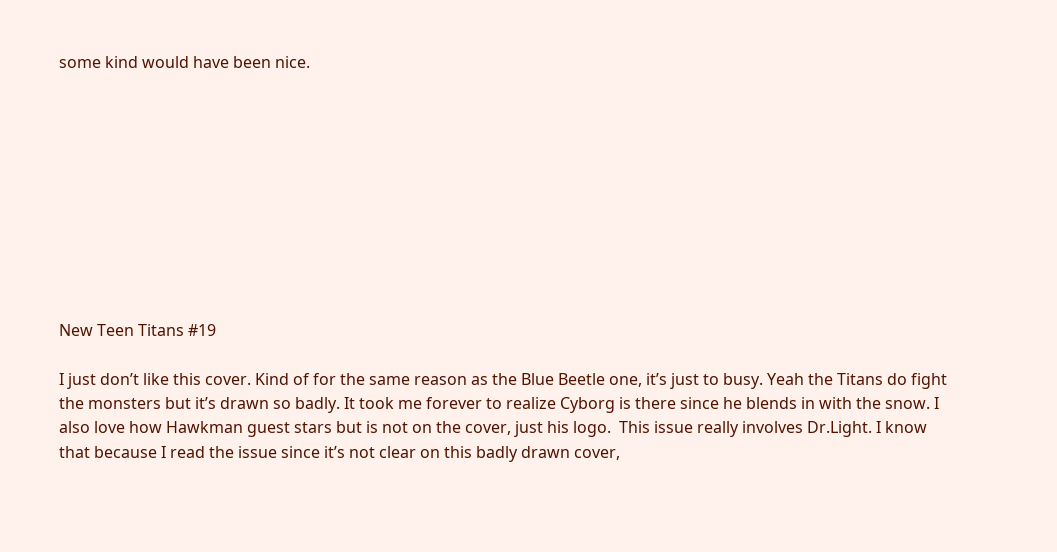some kind would have been nice.










New Teen Titans #19

I just don’t like this cover. Kind of for the same reason as the Blue Beetle one, it’s just to busy. Yeah the Titans do fight the monsters but it’s drawn so badly. It took me forever to realize Cyborg is there since he blends in with the snow. I also love how Hawkman guest stars but is not on the cover, just his logo.  This issue really involves Dr.Light. I know that because I read the issue since it’s not clear on this badly drawn cover,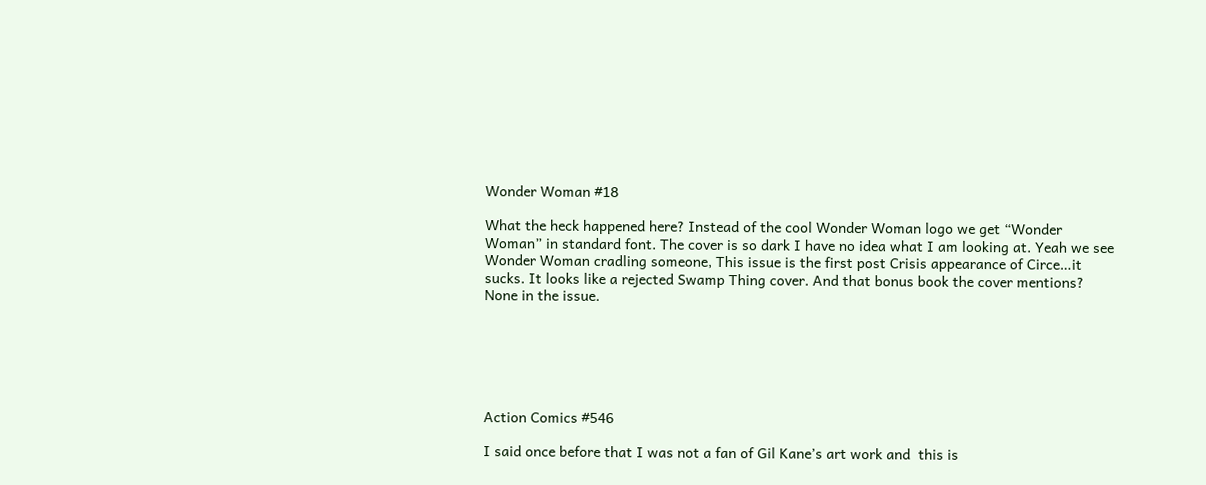Wonder Woman #18

What the heck happened here? Instead of the cool Wonder Woman logo we get “Wonder Woman” in standard font. The cover is so dark I have no idea what I am looking at. Yeah we see Wonder Woman cradling someone, This issue is the first post Crisis appearance of Circe…it sucks. It looks like a rejected Swamp Thing cover. And that bonus book the cover mentions? None in the issue.






Action Comics #546

I said once before that I was not a fan of Gil Kane’s art work and  this is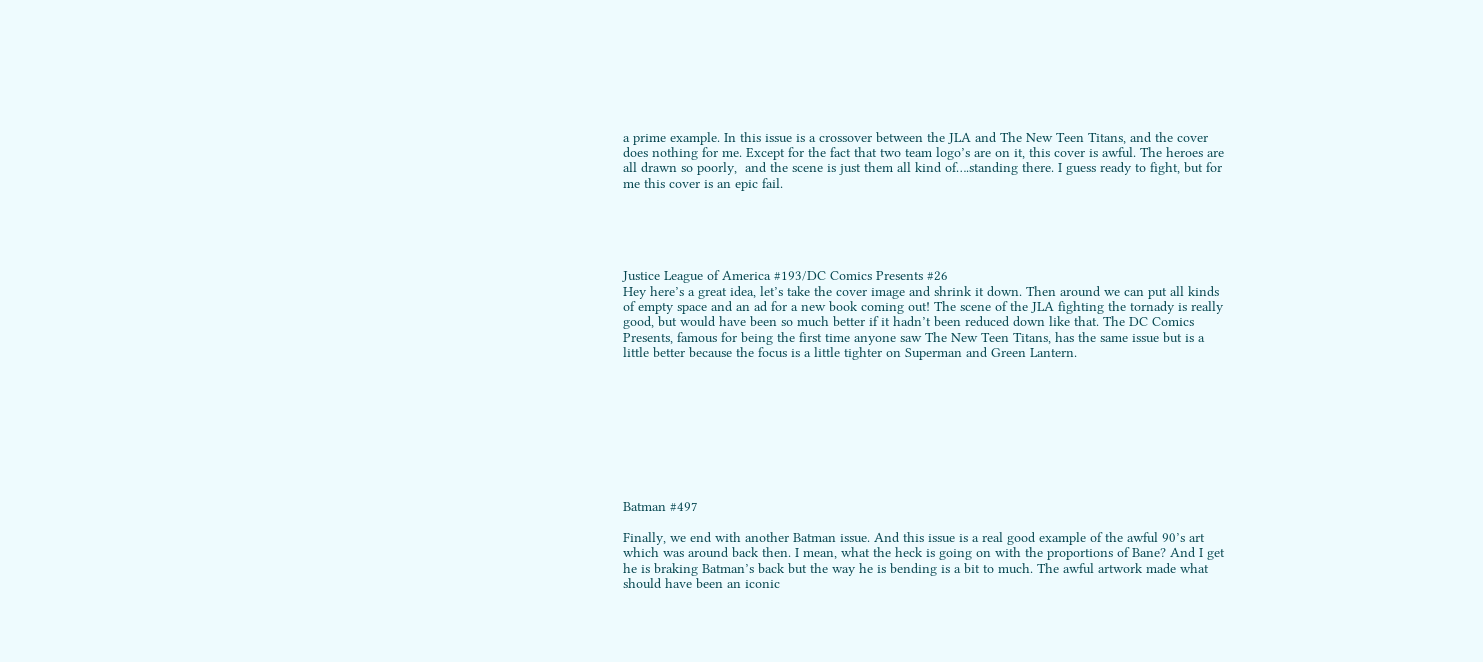a prime example. In this issue is a crossover between the JLA and The New Teen Titans, and the cover does nothing for me. Except for the fact that two team logo’s are on it, this cover is awful. The heroes are all drawn so poorly,  and the scene is just them all kind of….standing there. I guess ready to fight, but for me this cover is an epic fail.





Justice League of America #193/DC Comics Presents #26
Hey here’s a great idea, let’s take the cover image and shrink it down. Then around we can put all kinds of empty space and an ad for a new book coming out! The scene of the JLA fighting the tornady is really good, but would have been so much better if it hadn’t been reduced down like that. The DC Comics Presents, famous for being the first time anyone saw The New Teen Titans, has the same issue but is a little better because the focus is a little tighter on Superman and Green Lantern.









Batman #497

Finally, we end with another Batman issue. And this issue is a real good example of the awful 90’s art which was around back then. I mean, what the heck is going on with the proportions of Bane? And I get he is braking Batman’s back but the way he is bending is a bit to much. The awful artwork made what should have been an iconic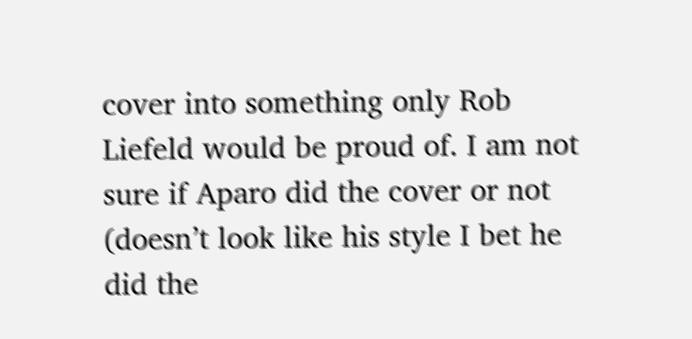cover into something only Rob Liefeld would be proud of. I am not sure if Aparo did the cover or not (doesn’t look like his style I bet he did the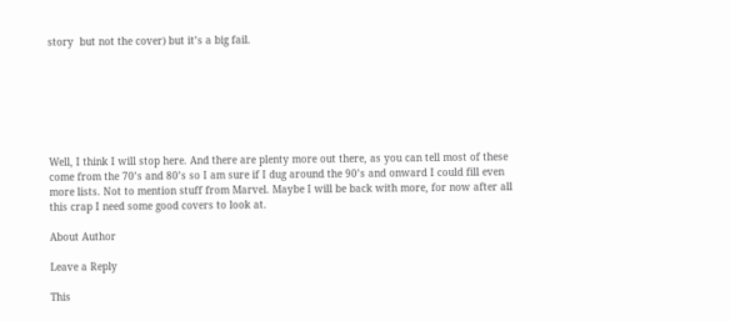story  but not the cover) but it’s a big fail.







Well, I think I will stop here. And there are plenty more out there, as you can tell most of these come from the 70’s and 80’s so I am sure if I dug around the 90’s and onward I could fill even more lists. Not to mention stuff from Marvel. Maybe I will be back with more, for now after all this crap I need some good covers to look at.

About Author

Leave a Reply

This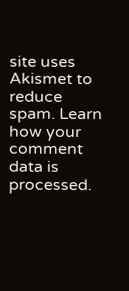site uses Akismet to reduce spam. Learn how your comment data is processed.